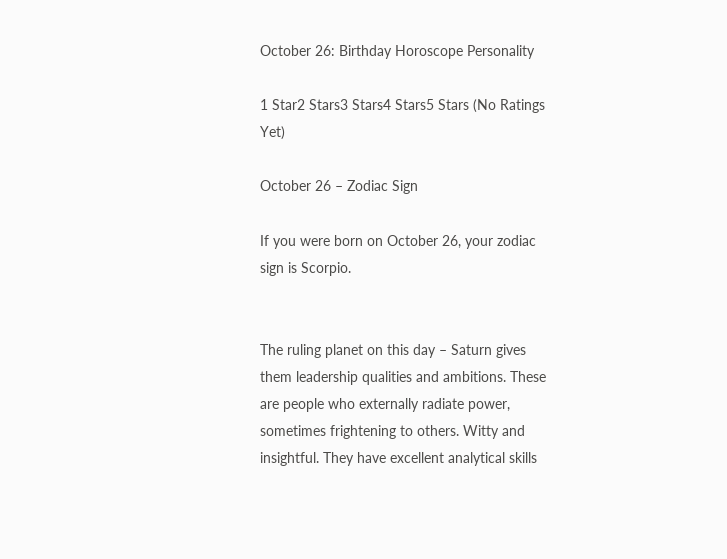October 26: Birthday Horoscope Personality

1 Star2 Stars3 Stars4 Stars5 Stars (No Ratings Yet)

October 26 – Zodiac Sign

If you were born on October 26, your zodiac sign is Scorpio.


The ruling planet on this day – Saturn gives them leadership qualities and ambitions. These are people who externally radiate power, sometimes frightening to others. Witty and insightful. They have excellent analytical skills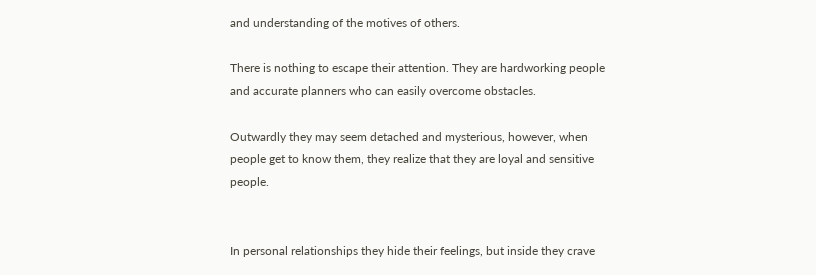and understanding of the motives of others.

There is nothing to escape their attention. They are hardworking people and accurate planners who can easily overcome obstacles.

Outwardly they may seem detached and mysterious, however, when people get to know them, they realize that they are loyal and sensitive people.


In personal relationships they hide their feelings, but inside they crave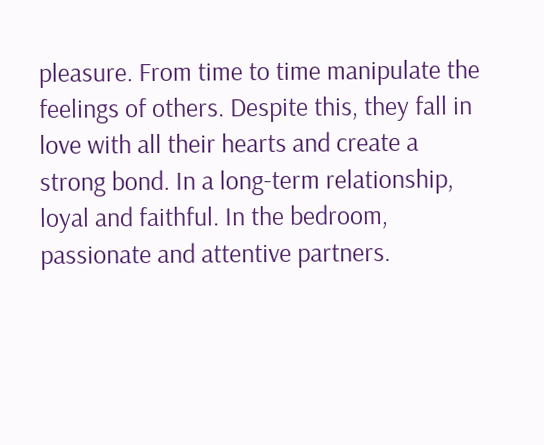pleasure. From time to time manipulate the feelings of others. Despite this, they fall in love with all their hearts and create a strong bond. In a long-term relationship, loyal and faithful. In the bedroom, passionate and attentive partners.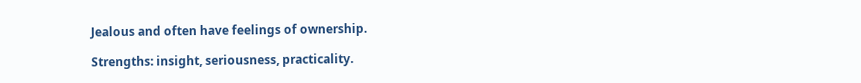Jealous and often have feelings of ownership.

Strengths: insight, seriousness, practicality.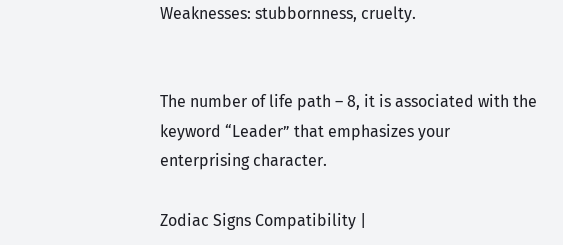Weaknesses: stubbornness, cruelty.


The number of life path – 8, it is associated with the keyword “Leader” that emphasizes your enterprising character.

Zodiac Signs Compatibility |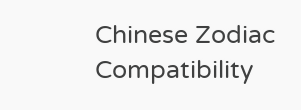Chinese Zodiac Compatibility